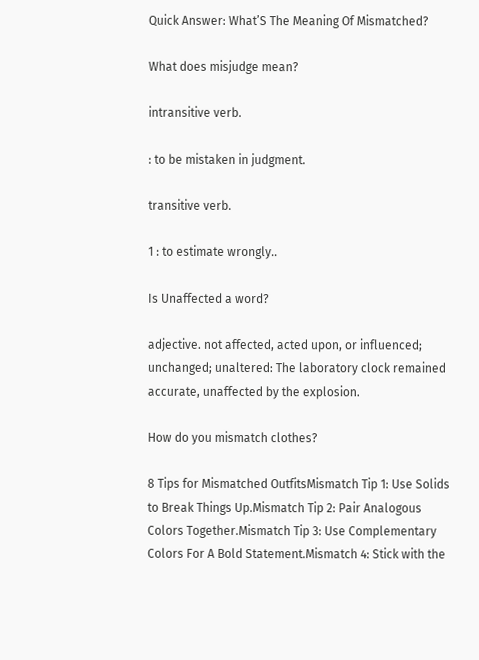Quick Answer: What’S The Meaning Of Mismatched?

What does misjudge mean?

intransitive verb.

: to be mistaken in judgment.

transitive verb.

1 : to estimate wrongly..

Is Unaffected a word?

adjective. not affected, acted upon, or influenced; unchanged; unaltered: The laboratory clock remained accurate, unaffected by the explosion.

How do you mismatch clothes?

8 Tips for Mismatched OutfitsMismatch Tip 1: Use Solids to Break Things Up.Mismatch Tip 2: Pair Analogous Colors Together.Mismatch Tip 3: Use Complementary Colors For A Bold Statement.Mismatch 4: Stick with the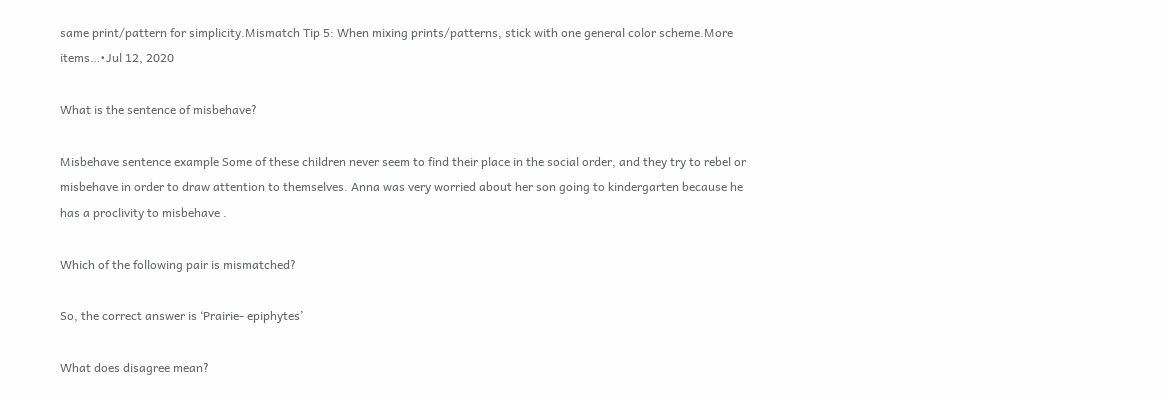same print/pattern for simplicity.Mismatch Tip 5: When mixing prints/patterns, stick with one general color scheme.More items…•Jul 12, 2020

What is the sentence of misbehave?

Misbehave sentence example Some of these children never seem to find their place in the social order, and they try to rebel or misbehave in order to draw attention to themselves. Anna was very worried about her son going to kindergarten because he has a proclivity to misbehave .

Which of the following pair is mismatched?

So, the correct answer is ‘Prairie- epiphytes’

What does disagree mean?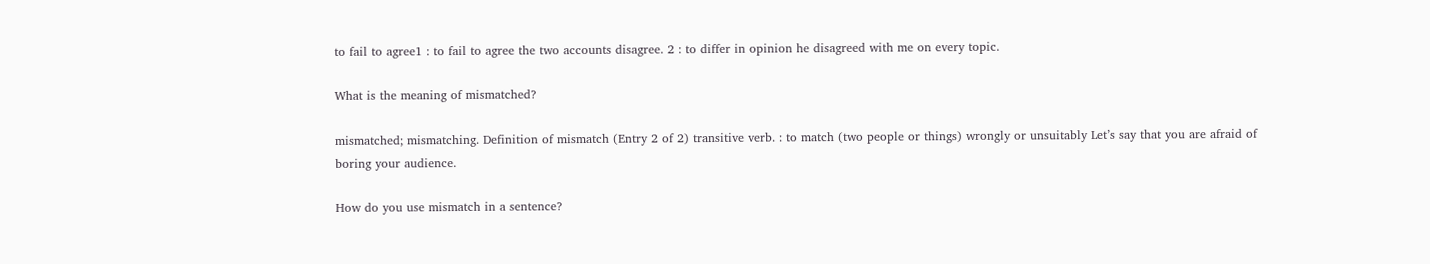to fail to agree1 : to fail to agree the two accounts disagree. 2 : to differ in opinion he disagreed with me on every topic.

What is the meaning of mismatched?

mismatched; mismatching. Definition of mismatch (Entry 2 of 2) transitive verb. : to match (two people or things) wrongly or unsuitably Let’s say that you are afraid of boring your audience.

How do you use mismatch in a sentence?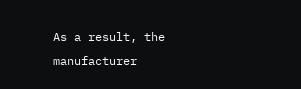As a result, the manufacturer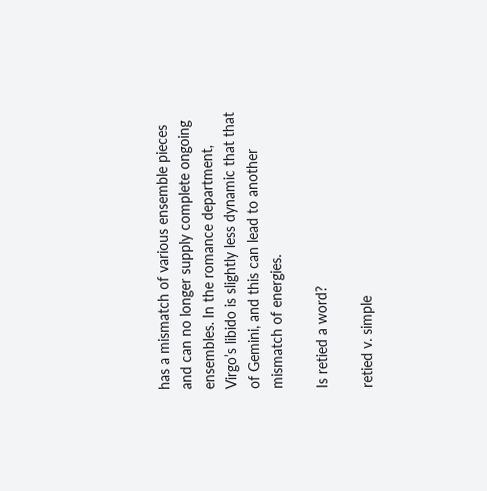has a mismatch of various ensemble pieces and can no longer supply complete ongoing ensembles. In the romance department, Virgo’s libido is slightly less dynamic that that of Gemini, and this can lead to another mismatch of energies.

Is retied a word?

retied v. simple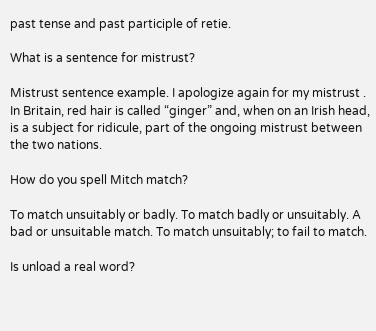past tense and past participle of retie.

What is a sentence for mistrust?

Mistrust sentence example. I apologize again for my mistrust . In Britain, red hair is called “ginger” and, when on an Irish head, is a subject for ridicule, part of the ongoing mistrust between the two nations.

How do you spell Mitch match?

To match unsuitably or badly. To match badly or unsuitably. A bad or unsuitable match. To match unsuitably; to fail to match.

Is unload a real word?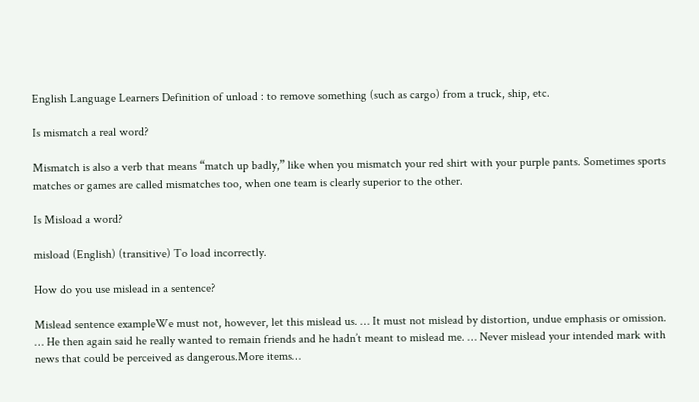English Language Learners Definition of unload : to remove something (such as cargo) from a truck, ship, etc.

Is mismatch a real word?

Mismatch is also a verb that means “match up badly,” like when you mismatch your red shirt with your purple pants. Sometimes sports matches or games are called mismatches too, when one team is clearly superior to the other.

Is Misload a word?

misload (English) (transitive) To load incorrectly.

How do you use mislead in a sentence?

Mislead sentence exampleWe must not, however, let this mislead us. … It must not mislead by distortion, undue emphasis or omission. … He then again said he really wanted to remain friends and he hadn’t meant to mislead me. … Never mislead your intended mark with news that could be perceived as dangerous.More items…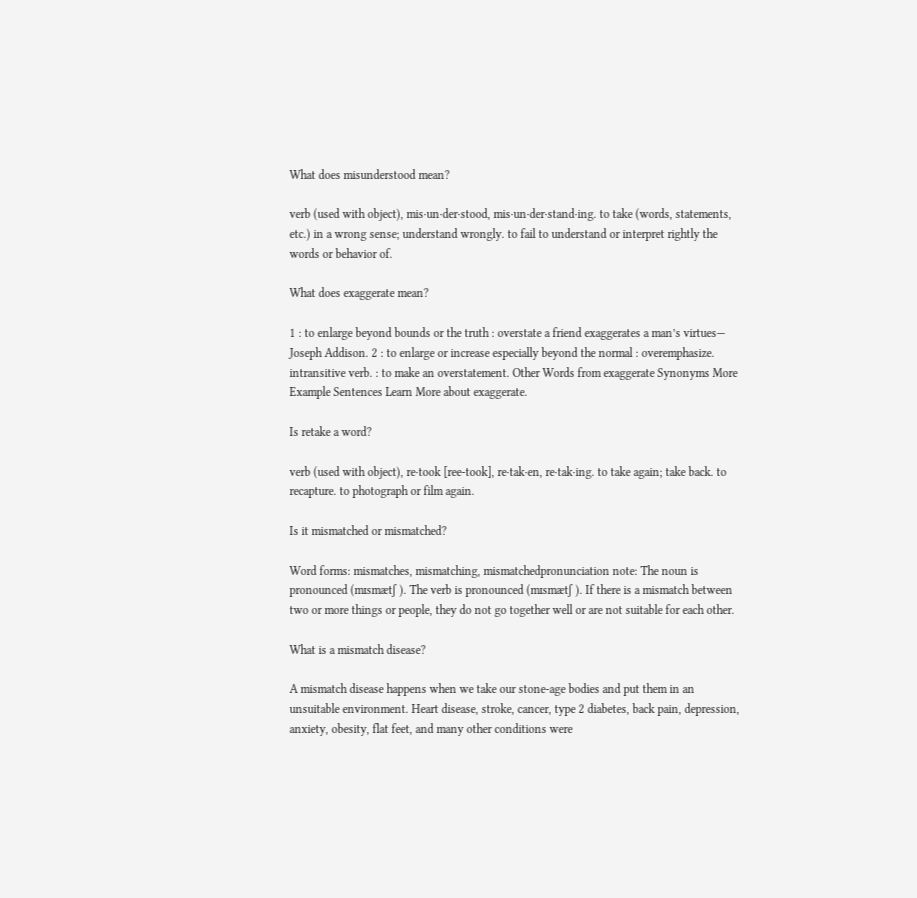What does misunderstood mean?

verb (used with object), mis·un·der·stood, mis·un·der·stand·ing. to take (words, statements, etc.) in a wrong sense; understand wrongly. to fail to understand or interpret rightly the words or behavior of.

What does exaggerate mean?

1 : to enlarge beyond bounds or the truth : overstate a friend exaggerates a man’s virtues— Joseph Addison. 2 : to enlarge or increase especially beyond the normal : overemphasize. intransitive verb. : to make an overstatement. Other Words from exaggerate Synonyms More Example Sentences Learn More about exaggerate.

Is retake a word?

verb (used with object), re·took [ree-took], re·tak·en, re·tak·ing. to take again; take back. to recapture. to photograph or film again.

Is it mismatched or mismatched?

Word forms: mismatches, mismatching, mismatchedpronunciation note: The noun is pronounced (mɪsmætʃ ). The verb is pronounced (mɪsmætʃ ). If there is a mismatch between two or more things or people, they do not go together well or are not suitable for each other.

What is a mismatch disease?

A mismatch disease happens when we take our stone-age bodies and put them in an unsuitable environment. Heart disease, stroke, cancer, type 2 diabetes, back pain, depression, anxiety, obesity, flat feet, and many other conditions were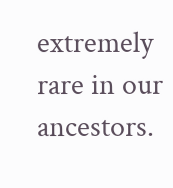extremely rare in our ancestors.